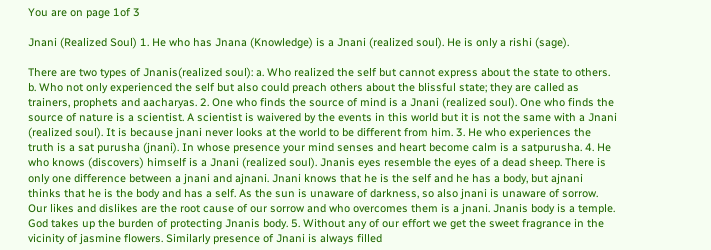You are on page 1of 3

Jnani (Realized Soul) 1. He who has Jnana (Knowledge) is a Jnani (realized soul). He is only a rishi (sage).

There are two types of Jnanis(realized soul): a. Who realized the self but cannot express about the state to others. b. Who not only experienced the self but also could preach others about the blissful state; they are called as trainers, prophets and aacharyas. 2. One who finds the source of mind is a Jnani (realized soul). One who finds the source of nature is a scientist. A scientist is waivered by the events in this world but it is not the same with a Jnani (realized soul). It is because jnani never looks at the world to be different from him. 3. He who experiences the truth is a sat purusha (jnani). In whose presence your mind senses and heart become calm is a satpurusha. 4. He who knows (discovers) himself is a Jnani (realized soul). Jnanis eyes resemble the eyes of a dead sheep. There is only one difference between a jnani and ajnani. Jnani knows that he is the self and he has a body, but ajnani thinks that he is the body and has a self. As the sun is unaware of darkness, so also jnani is unaware of sorrow. Our likes and dislikes are the root cause of our sorrow and who overcomes them is a jnani. Jnanis body is a temple. God takes up the burden of protecting Jnanis body. 5. Without any of our effort we get the sweet fragrance in the vicinity of jasmine flowers. Similarly presence of Jnani is always filled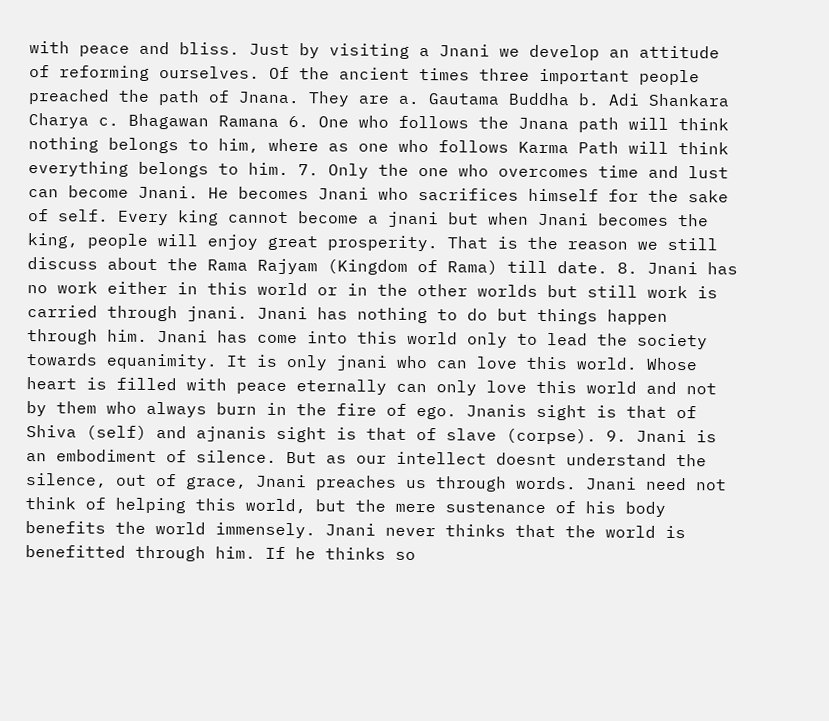with peace and bliss. Just by visiting a Jnani we develop an attitude of reforming ourselves. Of the ancient times three important people preached the path of Jnana. They are a. Gautama Buddha b. Adi Shankara Charya c. Bhagawan Ramana 6. One who follows the Jnana path will think nothing belongs to him, where as one who follows Karma Path will think everything belongs to him. 7. Only the one who overcomes time and lust can become Jnani. He becomes Jnani who sacrifices himself for the sake of self. Every king cannot become a jnani but when Jnani becomes the king, people will enjoy great prosperity. That is the reason we still discuss about the Rama Rajyam (Kingdom of Rama) till date. 8. Jnani has no work either in this world or in the other worlds but still work is carried through jnani. Jnani has nothing to do but things happen through him. Jnani has come into this world only to lead the society towards equanimity. It is only jnani who can love this world. Whose heart is filled with peace eternally can only love this world and not by them who always burn in the fire of ego. Jnanis sight is that of Shiva (self) and ajnanis sight is that of slave (corpse). 9. Jnani is an embodiment of silence. But as our intellect doesnt understand the silence, out of grace, Jnani preaches us through words. Jnani need not think of helping this world, but the mere sustenance of his body benefits the world immensely. Jnani never thinks that the world is benefitted through him. If he thinks so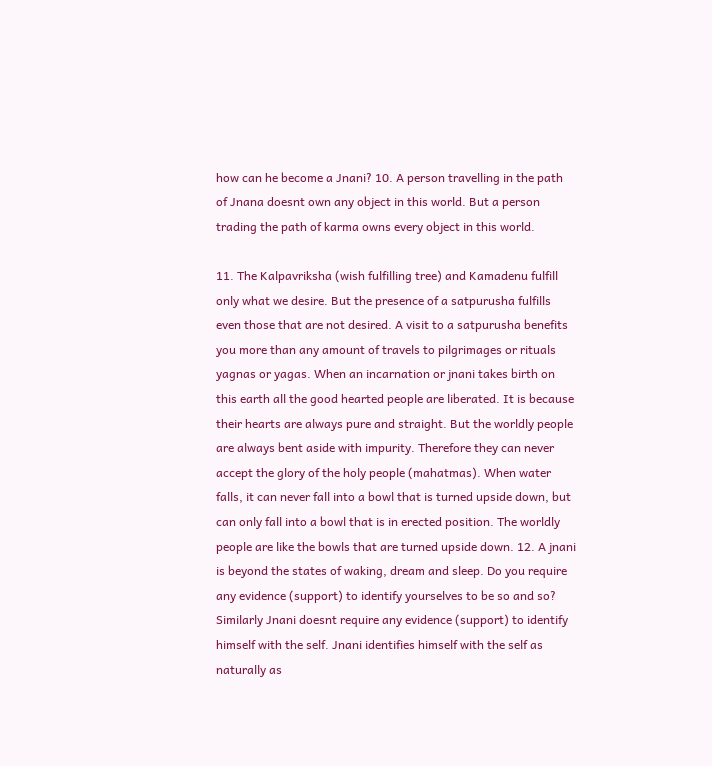how can he become a Jnani? 10. A person travelling in the path of Jnana doesnt own any object in this world. But a person trading the path of karma owns every object in this world.

11. The Kalpavriksha (wish fulfilling tree) and Kamadenu fulfill only what we desire. But the presence of a satpurusha fulfills even those that are not desired. A visit to a satpurusha benefits you more than any amount of travels to pilgrimages or rituals yagnas or yagas. When an incarnation or jnani takes birth on this earth all the good hearted people are liberated. It is because their hearts are always pure and straight. But the worldly people are always bent aside with impurity. Therefore they can never accept the glory of the holy people (mahatmas). When water falls, it can never fall into a bowl that is turned upside down, but can only fall into a bowl that is in erected position. The worldly people are like the bowls that are turned upside down. 12. A jnani is beyond the states of waking, dream and sleep. Do you require any evidence (support) to identify yourselves to be so and so? Similarly Jnani doesnt require any evidence (support) to identify himself with the self. Jnani identifies himself with the self as naturally as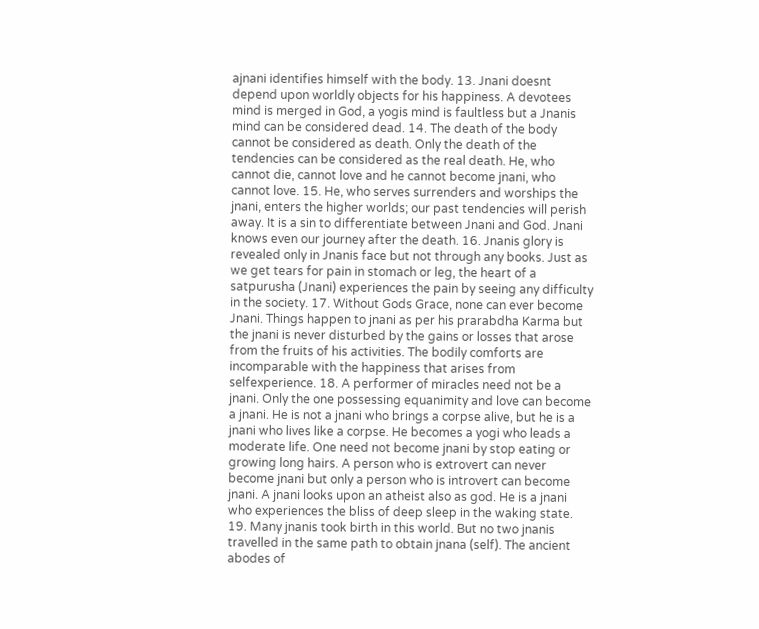ajnani identifies himself with the body. 13. Jnani doesnt depend upon worldly objects for his happiness. A devotees mind is merged in God, a yogis mind is faultless but a Jnanis mind can be considered dead. 14. The death of the body cannot be considered as death. Only the death of the tendencies can be considered as the real death. He, who cannot die, cannot love and he cannot become jnani, who cannot love. 15. He, who serves surrenders and worships the jnani, enters the higher worlds; our past tendencies will perish away. It is a sin to differentiate between Jnani and God. Jnani knows even our journey after the death. 16. Jnanis glory is revealed only in Jnanis face but not through any books. Just as we get tears for pain in stomach or leg, the heart of a satpurusha (Jnani) experiences the pain by seeing any difficulty in the society. 17. Without Gods Grace, none can ever become Jnani. Things happen to jnani as per his prarabdha Karma but the jnani is never disturbed by the gains or losses that arose from the fruits of his activities. The bodily comforts are incomparable with the happiness that arises from selfexperience. 18. A performer of miracles need not be a jnani. Only the one possessing equanimity and love can become a jnani. He is not a jnani who brings a corpse alive, but he is a jnani who lives like a corpse. He becomes a yogi who leads a moderate life. One need not become jnani by stop eating or growing long hairs. A person who is extrovert can never become jnani but only a person who is introvert can become jnani. A jnani looks upon an atheist also as god. He is a jnani who experiences the bliss of deep sleep in the waking state. 19. Many jnanis took birth in this world. But no two jnanis travelled in the same path to obtain jnana (self). The ancient abodes of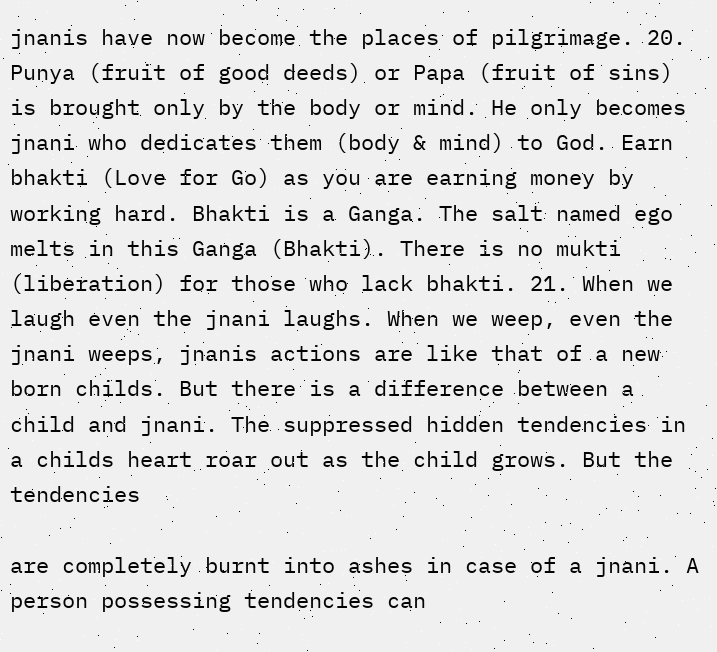jnanis have now become the places of pilgrimage. 20. Punya (fruit of good deeds) or Papa (fruit of sins) is brought only by the body or mind. He only becomes jnani who dedicates them (body & mind) to God. Earn bhakti (Love for Go) as you are earning money by working hard. Bhakti is a Ganga. The salt named ego melts in this Ganga (Bhakti). There is no mukti (liberation) for those who lack bhakti. 21. When we laugh even the jnani laughs. When we weep, even the jnani weeps, jnanis actions are like that of a new born childs. But there is a difference between a child and jnani. The suppressed hidden tendencies in a childs heart roar out as the child grows. But the tendencies

are completely burnt into ashes in case of a jnani. A person possessing tendencies can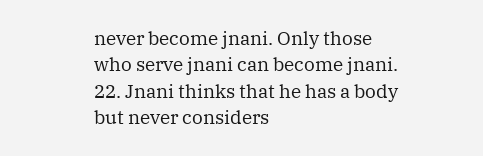never become jnani. Only those who serve jnani can become jnani. 22. Jnani thinks that he has a body but never considers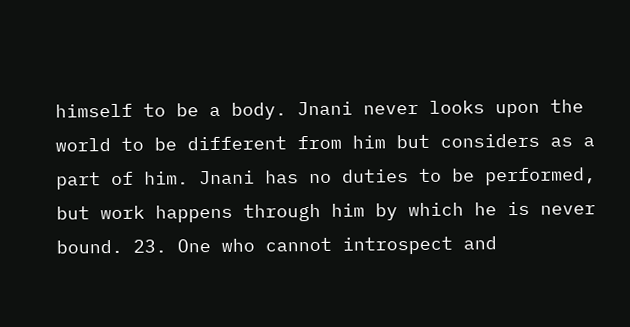himself to be a body. Jnani never looks upon the world to be different from him but considers as a part of him. Jnani has no duties to be performed, but work happens through him by which he is never bound. 23. One who cannot introspect and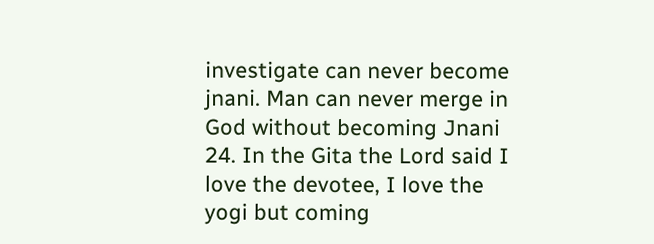investigate can never become jnani. Man can never merge in God without becoming Jnani 24. In the Gita the Lord said I love the devotee, I love the yogi but coming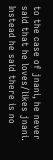to the case of jnani, he never said that he loves/likes jnani. Instead he said there is no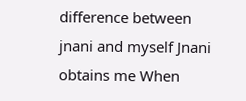difference between jnani and myself Jnani obtains me When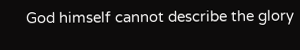God himself cannot describe the glory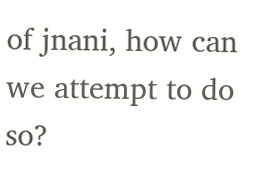of jnani, how can we attempt to do so?